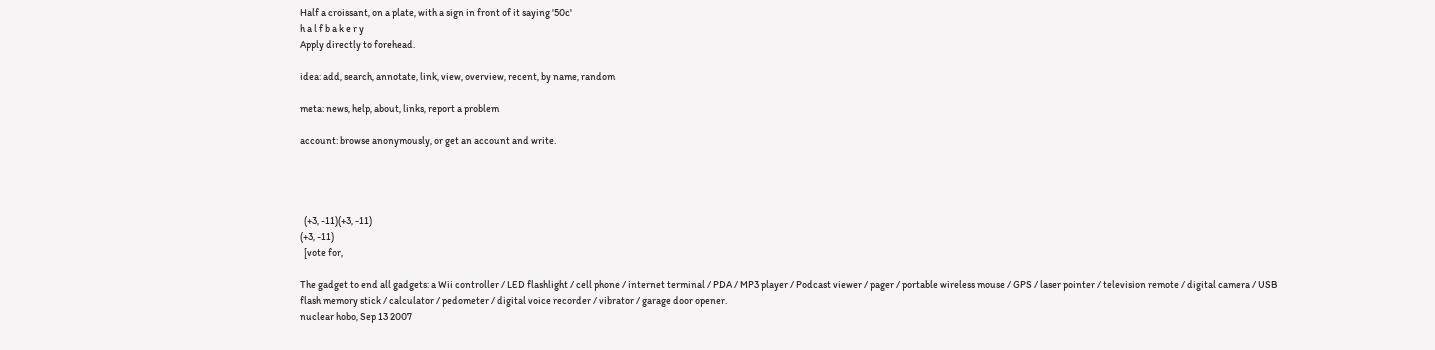Half a croissant, on a plate, with a sign in front of it saying '50c'
h a l f b a k e r y
Apply directly to forehead.

idea: add, search, annotate, link, view, overview, recent, by name, random

meta: news, help, about, links, report a problem

account: browse anonymously, or get an account and write.




  (+3, -11)(+3, -11)
(+3, -11)
  [vote for,

The gadget to end all gadgets: a Wii controller / LED flashlight / cell phone / internet terminal / PDA / MP3 player / Podcast viewer / pager / portable wireless mouse / GPS / laser pointer / television remote / digital camera / USB flash memory stick / calculator / pedometer / digital voice recorder / vibrator / garage door opener.
nuclear hobo, Sep 13 2007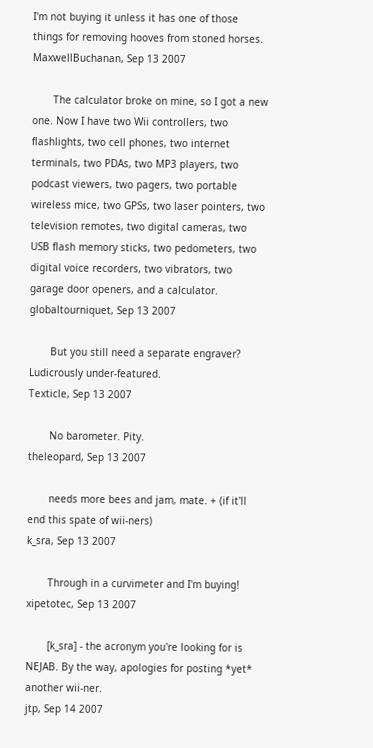I'm not buying it unless it has one of those things for removing hooves from stoned horses.
MaxwellBuchanan, Sep 13 2007

       The calculator broke on mine, so I got a new one. Now I have two Wii controllers, two flashlights, two cell phones, two internet terminals, two PDAs, two MP3 players, two podcast viewers, two pagers, two portable wireless mice, two GPSs, two laser pointers, two television remotes, two digital cameras, two USB flash memory sticks, two pedometers, two digital voice recorders, two vibrators, two garage door openers, and a calculator.
globaltourniquet, Sep 13 2007

       But you still need a separate engraver? Ludicrously under-featured.
Texticle, Sep 13 2007

       No barometer. Pity.
theleopard, Sep 13 2007

       needs more bees and jam, mate. + (if it'll end this spate of wii-ners)
k_sra, Sep 13 2007

       Through in a curvimeter and I'm buying!
xipetotec, Sep 13 2007

       [k_sra] - the acronym you're looking for is NEJAB. By the way, apologies for posting *yet* another wii-ner.
jtp, Sep 14 2007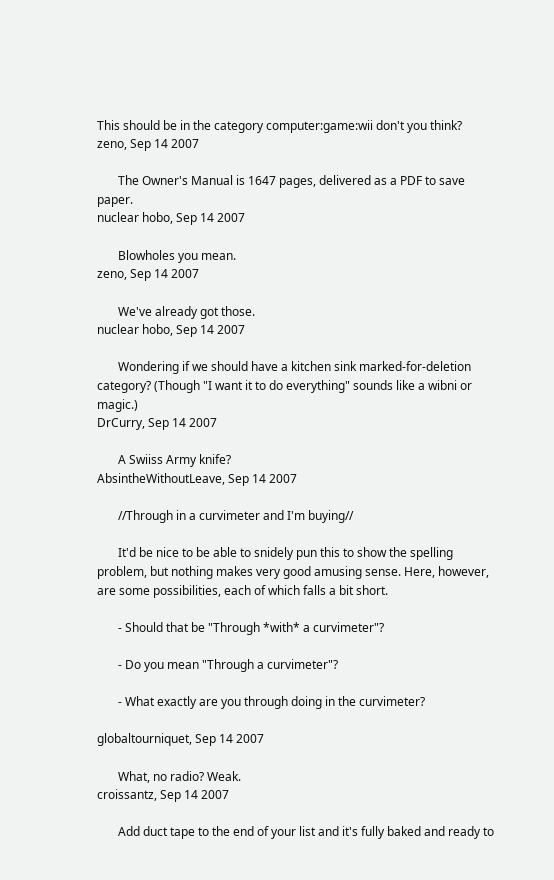This should be in the category computer:game:wii don't you think?
zeno, Sep 14 2007

       The Owner's Manual is 1647 pages, delivered as a PDF to save paper.
nuclear hobo, Sep 14 2007

       Blowholes you mean.
zeno, Sep 14 2007

       We've already got those.
nuclear hobo, Sep 14 2007

       Wondering if we should have a kitchen sink marked-for-deletion category? (Though "I want it to do everything" sounds like a wibni or magic.)
DrCurry, Sep 14 2007

       A Swiiss Army knife?
AbsintheWithoutLeave, Sep 14 2007

       //Through in a curvimeter and I'm buying//

       It'd be nice to be able to snidely pun this to show the spelling problem, but nothing makes very good amusing sense. Here, however, are some possibilities, each of which falls a bit short.

       - Should that be "Through *with* a curvimeter"?

       - Do you mean "Through a curvimeter"?

       - What exactly are you through doing in the curvimeter?

globaltourniquet, Sep 14 2007

       What, no radio? Weak.
croissantz, Sep 14 2007

       Add duct tape to the end of your list and it's fully baked and ready to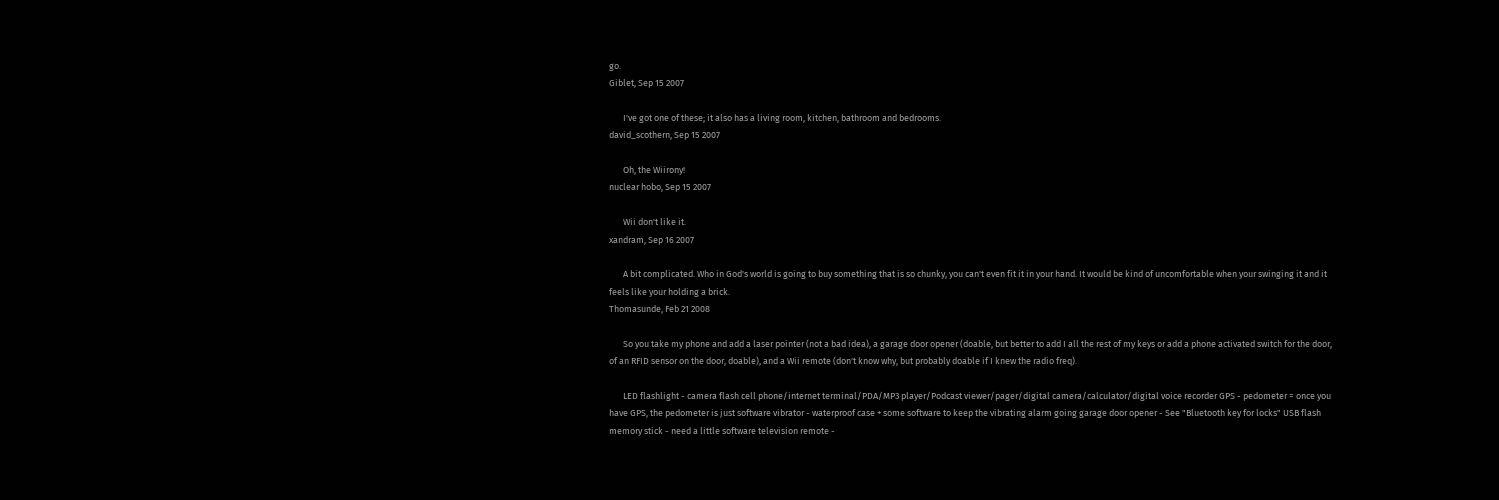go.
Giblet, Sep 15 2007

       I've got one of these; it also has a living room, kitchen, bathroom and bedrooms.
david_scothern, Sep 15 2007

       Oh, the Wiirony!
nuclear hobo, Sep 15 2007

       Wii don't like it.
xandram, Sep 16 2007

       A bit complicated. Who in God's world is going to buy something that is so chunky, you can't even fit it in your hand. It would be kind of uncomfortable when your swinging it and it feels like your holding a brick.
Thomasunde, Feb 21 2008

       So you take my phone and add a laser pointer (not a bad idea), a garage door opener (doable, but better to add I all the rest of my keys or add a phone activated switch for the door, of an RFID sensor on the door, doable), and a Wii remote (don't know why, but probably doable if I knew the radio freq).

       LED flashlight - camera flash cell phone/internet terminal/PDA/MP3 player/Podcast viewer/pager/digital camera/calculator/digital voice recorder GPS - pedometer = once you have GPS, the pedometer is just software vibrator - waterproof case + some software to keep the vibrating alarm going garage door opener - See "Bluetooth key for locks" USB flash memory stick - need a little software television remote -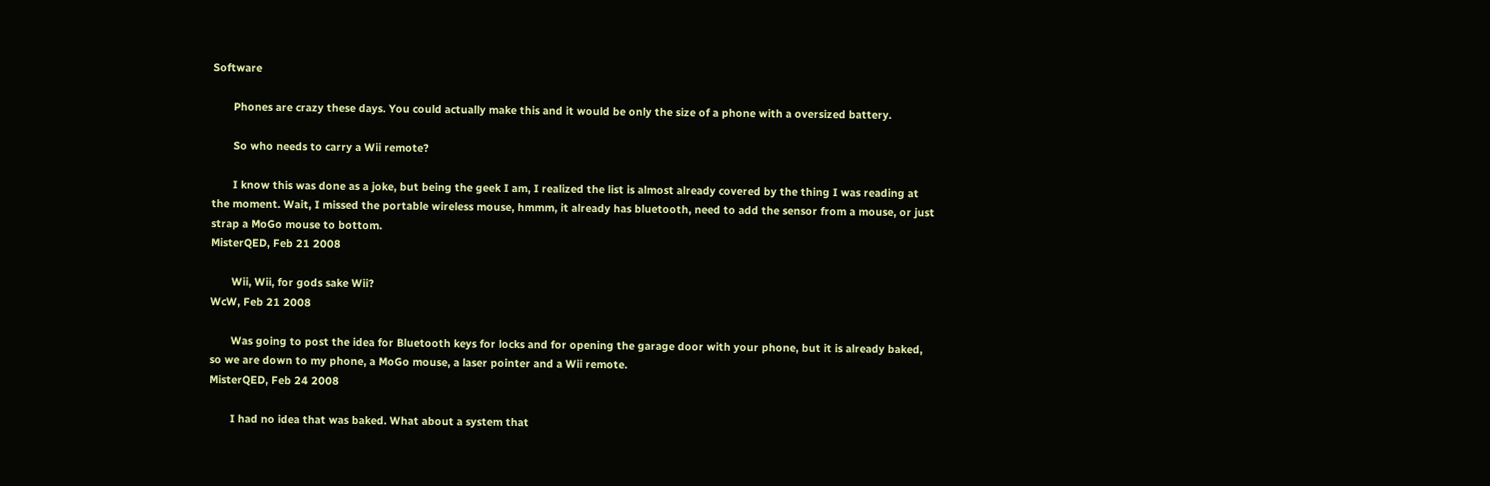Software

       Phones are crazy these days. You could actually make this and it would be only the size of a phone with a oversized battery.

       So who needs to carry a Wii remote?

       I know this was done as a joke, but being the geek I am, I realized the list is almost already covered by the thing I was reading at the moment. Wait, I missed the portable wireless mouse, hmmm, it already has bluetooth, need to add the sensor from a mouse, or just strap a MoGo mouse to bottom.
MisterQED, Feb 21 2008

       Wii, Wii, for gods sake Wii?
WcW, Feb 21 2008

       Was going to post the idea for Bluetooth keys for locks and for opening the garage door with your phone, but it is already baked, so we are down to my phone, a MoGo mouse, a laser pointer and a Wii remote.
MisterQED, Feb 24 2008

       I had no idea that was baked. What about a system that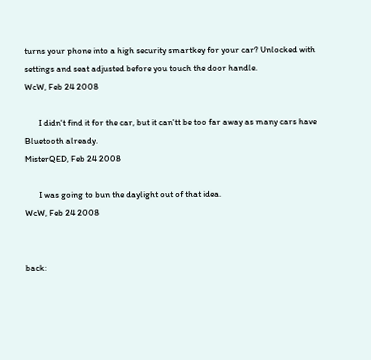turns your phone into a high security smartkey for your car? Unlocked with settings and seat adjusted before you touch the door handle.
WcW, Feb 24 2008

       I didn't find it for the car, but it can'tt be too far away as many cars have Bluetooth already.
MisterQED, Feb 24 2008

       I was going to bun the daylight out of that idea.
WcW, Feb 24 2008


back: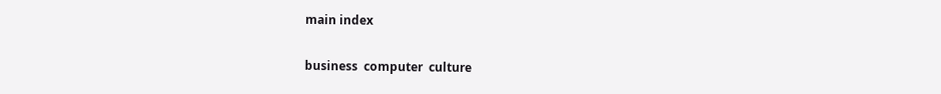main index

business  computer  culture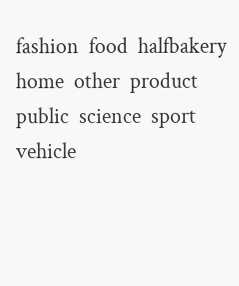fashion  food  halfbakery  home  other  product  public  science  sport  vehicle